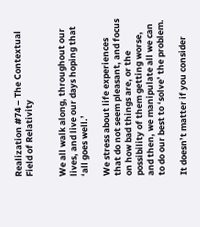Realization #74 – The Contextual Field of Relativity


We all walk along, throughout our lives, and live our days hoping that  ‘all goes well.’

We stress about life experiences that do not seem pleasant, and focus on how bad things are, or the possibility of them getting worse, and then, we manipulate all we can to do our best to ‘solve’ the problem.

It doesn’t matter if you consider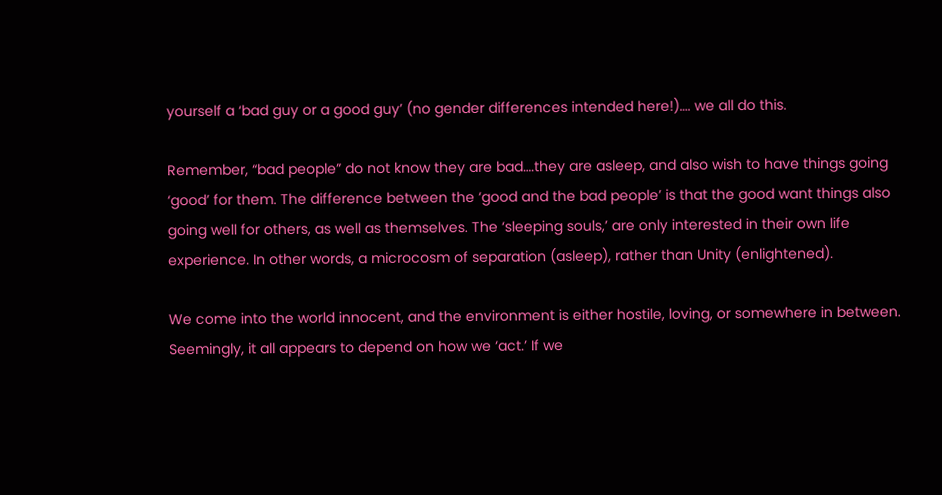yourself a ‘bad guy or a good guy’ (no gender differences intended here!)…. we all do this.

Remember, “bad people” do not know they are bad….they are asleep, and also wish to have things going ‘good’ for them. The difference between the ‘good and the bad people’ is that the good want things also going well for others, as well as themselves. The ‘sleeping souls,’ are only interested in their own life experience. In other words, a microcosm of separation (asleep), rather than Unity (enlightened).

We come into the world innocent, and the environment is either hostile, loving, or somewhere in between. Seemingly, it all appears to depend on how we ‘act.’ If we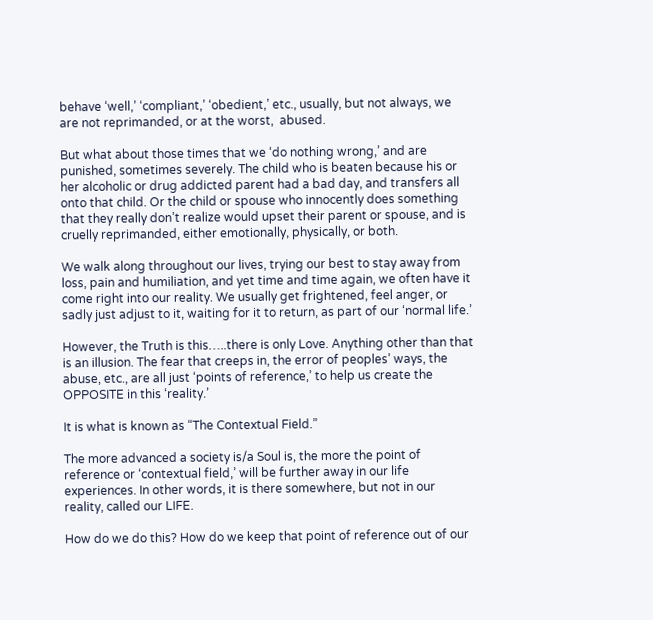behave ‘well,’ ‘compliant,’ ‘obedient,’ etc., usually, but not always, we are not reprimanded, or at the worst,  abused.

But what about those times that we ‘do nothing wrong,’ and are punished, sometimes severely. The child who is beaten because his or her alcoholic or drug addicted parent had a bad day, and transfers all onto that child. Or the child or spouse who innocently does something that they really don’t realize would upset their parent or spouse, and is cruelly reprimanded, either emotionally, physically, or both.

We walk along throughout our lives, trying our best to stay away from loss, pain and humiliation, and yet time and time again, we often have it come right into our reality. We usually get frightened, feel anger, or sadly just adjust to it, waiting for it to return, as part of our ‘normal life.’

However, the Truth is this…..there is only Love. Anything other than that is an illusion. The fear that creeps in, the error of peoples’ ways, the abuse, etc., are all just ‘points of reference,’ to help us create the OPPOSITE in this ‘reality.’

It is what is known as “The Contextual Field.”

The more advanced a society is/a Soul is, the more the point of reference or ‘contextual field,’ will be further away in our life experiences. In other words, it is there somewhere, but not in our reality, called our LIFE.

How do we do this? How do we keep that point of reference out of our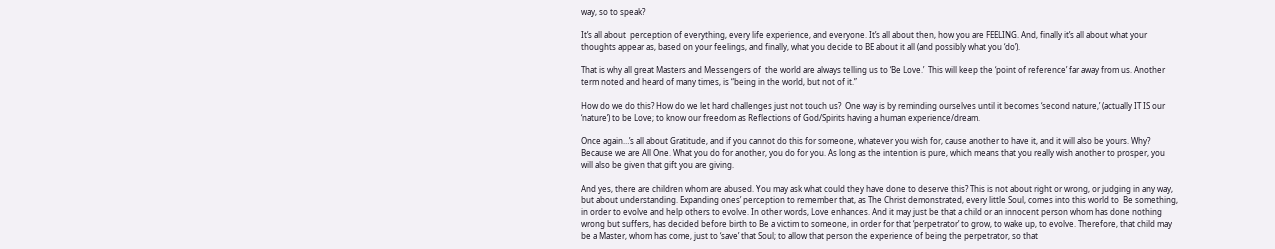way, so to speak?

It’s all about  perception of everything, every life experience, and everyone. It’s all about then, how you are FEELING. And, finally it’s all about what your thoughts appear as, based on your feelings, and finally, what you decide to BE about it all (and possibly what you ‘do’).

That is why all great Masters and Messengers of  the world are always telling us to ‘Be Love.’  This will keep the ‘point of reference’ far away from us. Another term noted and heard of many times, is “being in the world, but not of it.”

How do we do this? How do we let hard challenges just not touch us?  One way is by reminding ourselves until it becomes ‘second nature,’ (actually IT IS our ‘nature’) to be Love; to know our freedom as Reflections of God/Spirits having a human experience/dream.

Once again…’s all about Gratitude, and if you cannot do this for someone, whatever you wish for, cause another to have it, and it will also be yours. Why? Because we are All One. What you do for another, you do for you. As long as the intention is pure, which means that you really wish another to prosper, you will also be given that gift you are giving.

And yes, there are children whom are abused. You may ask what could they have done to deserve this? This is not about right or wrong, or judging in any way, but about understanding. Expanding ones’ perception to remember that, as The Christ demonstrated, every little Soul, comes into this world to  Be something, in order to evolve and help others to evolve. In other words, Love enhances. And it may just be that a child or an innocent person whom has done nothing wrong but suffers, has decided before birth to Be a victim to someone, in order for that ‘perpetrator’ to grow, to wake up, to evolve. Therefore, that child may be a Master, whom has come, just to ‘save’ that Soul; to allow that person the experience of being the perpetrator, so that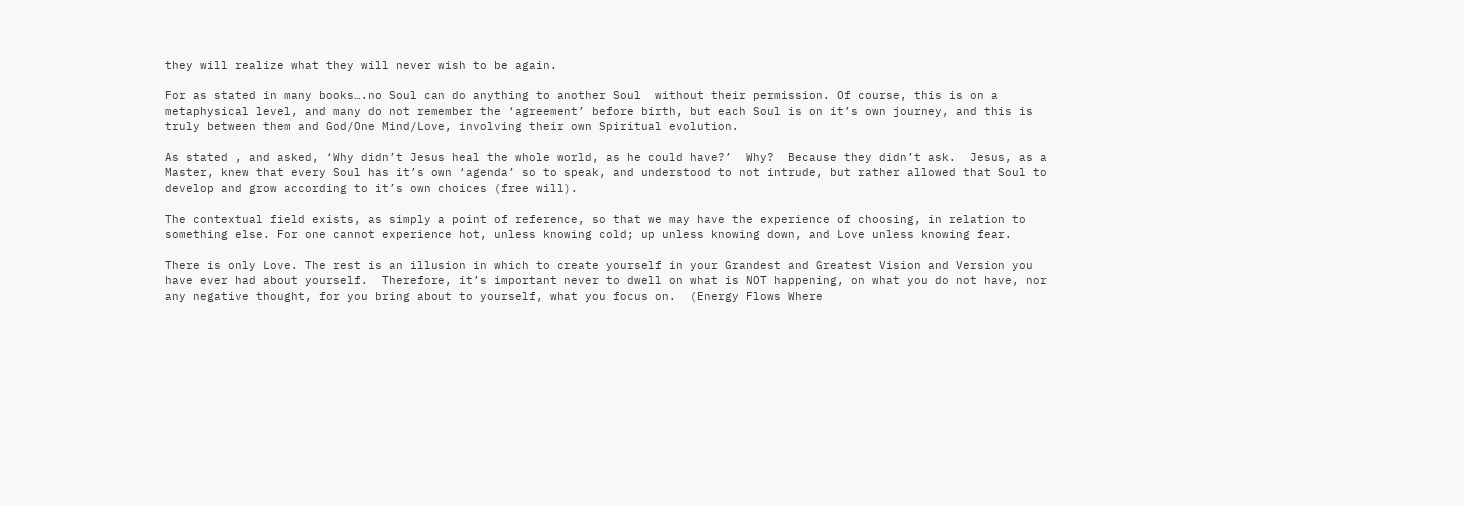they will realize what they will never wish to be again.

For as stated in many books….no Soul can do anything to another Soul  without their permission. Of course, this is on a metaphysical level, and many do not remember the ‘agreement’ before birth, but each Soul is on it’s own journey, and this is truly between them and God/One Mind/Love, involving their own Spiritual evolution.

As stated , and asked, ‘Why didn’t Jesus heal the whole world, as he could have?’  Why?  Because they didn’t ask.  Jesus, as a Master, knew that every Soul has it’s own ‘agenda’ so to speak, and understood to not intrude, but rather allowed that Soul to develop and grow according to it’s own choices (free will).

The contextual field exists, as simply a point of reference, so that we may have the experience of choosing, in relation to something else. For one cannot experience hot, unless knowing cold; up unless knowing down, and Love unless knowing fear.

There is only Love. The rest is an illusion in which to create yourself in your Grandest and Greatest Vision and Version you have ever had about yourself.  Therefore, it’s important never to dwell on what is NOT happening, on what you do not have, nor any negative thought, for you bring about to yourself, what you focus on.  (Energy Flows Where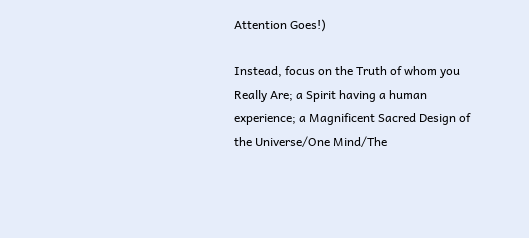Attention Goes!)

Instead, focus on the Truth of whom you Really Are; a Spirit having a human experience; a Magnificent Sacred Design of the Universe/One Mind/The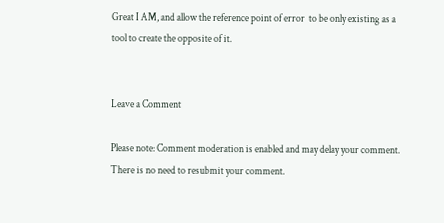Great I AM, and allow the reference point of error  to be only existing as a tool to create the opposite of it.


Leave a Comment

Please note: Comment moderation is enabled and may delay your comment. There is no need to resubmit your comment.